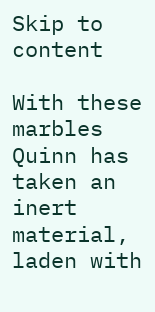Skip to content

With these marbles Quinn has taken an inert material, laden with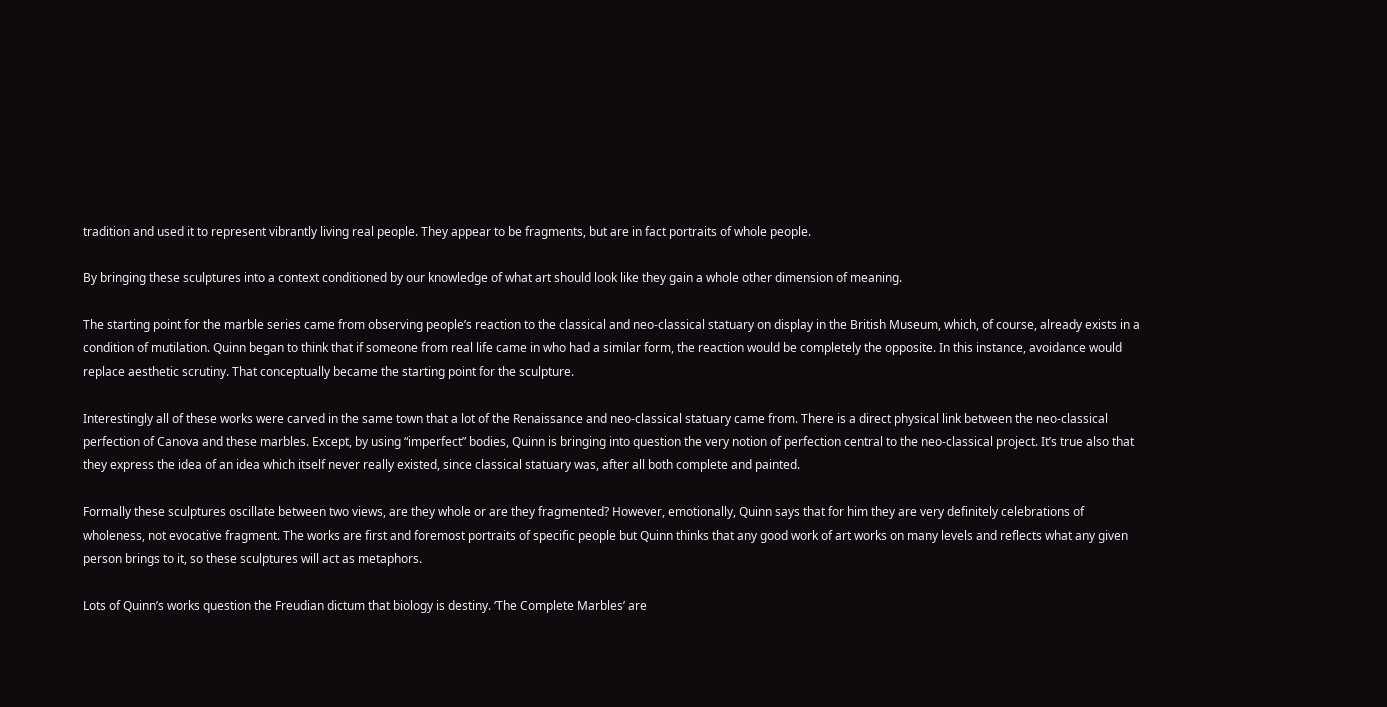tradition and used it to represent vibrantly living real people. They appear to be fragments, but are in fact portraits of whole people.

By bringing these sculptures into a context conditioned by our knowledge of what art should look like they gain a whole other dimension of meaning.

The starting point for the marble series came from observing people’s reaction to the classical and neo-classical statuary on display in the British Museum, which, of course, already exists in a condition of mutilation. Quinn began to think that if someone from real life came in who had a similar form, the reaction would be completely the opposite. In this instance, avoidance would replace aesthetic scrutiny. That conceptually became the starting point for the sculpture.

Interestingly all of these works were carved in the same town that a lot of the Renaissance and neo-classical statuary came from. There is a direct physical link between the neo-classical perfection of Canova and these marbles. Except, by using “imperfect” bodies, Quinn is bringing into question the very notion of perfection central to the neo-classical project. It’s true also that they express the idea of an idea which itself never really existed, since classical statuary was, after all both complete and painted.

Formally these sculptures oscillate between two views, are they whole or are they fragmented? However, emotionally, Quinn says that for him they are very definitely celebrations of wholeness, not evocative fragment. The works are first and foremost portraits of specific people but Quinn thinks that any good work of art works on many levels and reflects what any given person brings to it, so these sculptures will act as metaphors.

Lots of Quinn’s works question the Freudian dictum that biology is destiny. ‘The Complete Marbles’ are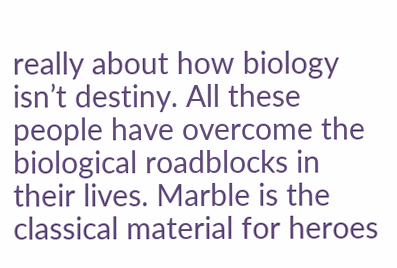really about how biology isn’t destiny. All these people have overcome the biological roadblocks in their lives. Marble is the classical material for heroes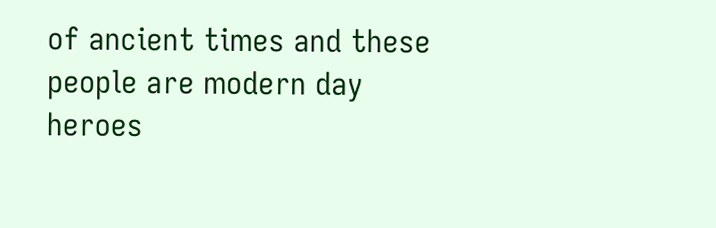of ancient times and these people are modern day heroes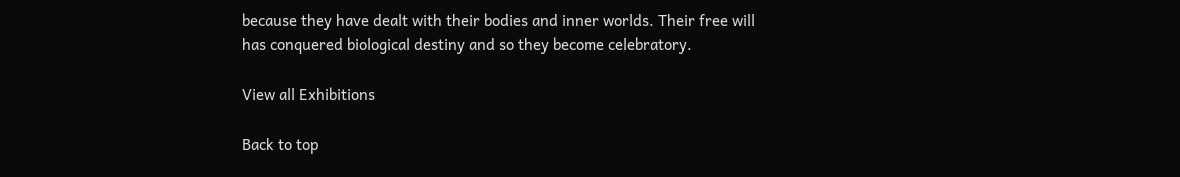because they have dealt with their bodies and inner worlds. Their free will has conquered biological destiny and so they become celebratory.

View all Exhibitions

Back to top